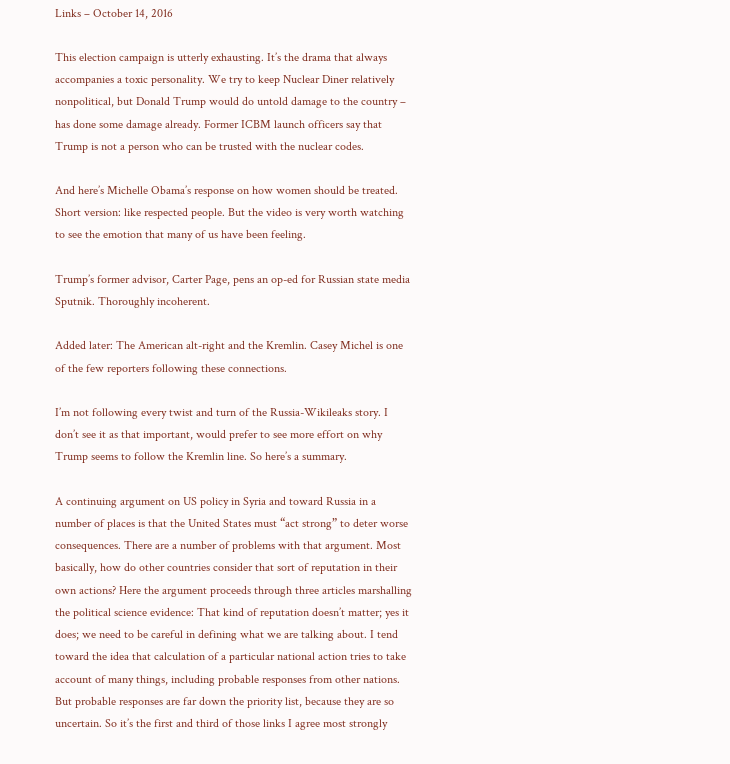Links – October 14, 2016

This election campaign is utterly exhausting. It’s the drama that always accompanies a toxic personality. We try to keep Nuclear Diner relatively nonpolitical, but Donald Trump would do untold damage to the country – has done some damage already. Former ICBM launch officers say that Trump is not a person who can be trusted with the nuclear codes.

And here’s Michelle Obama’s response on how women should be treated. Short version: like respected people. But the video is very worth watching to see the emotion that many of us have been feeling.

Trump’s former advisor, Carter Page, pens an op-ed for Russian state media Sputnik. Thoroughly incoherent.

Added later: The American alt-right and the Kremlin. Casey Michel is one of the few reporters following these connections.

I’m not following every twist and turn of the Russia-Wikileaks story. I don’t see it as that important, would prefer to see more effort on why Trump seems to follow the Kremlin line. So here’s a summary.

A continuing argument on US policy in Syria and toward Russia in a number of places is that the United States must “act strong” to deter worse consequences. There are a number of problems with that argument. Most basically, how do other countries consider that sort of reputation in their own actions? Here the argument proceeds through three articles marshalling the political science evidence: That kind of reputation doesn’t matter; yes it does; we need to be careful in defining what we are talking about. I tend toward the idea that calculation of a particular national action tries to take account of many things, including probable responses from other nations. But probable responses are far down the priority list, because they are so uncertain. So it’s the first and third of those links I agree most strongly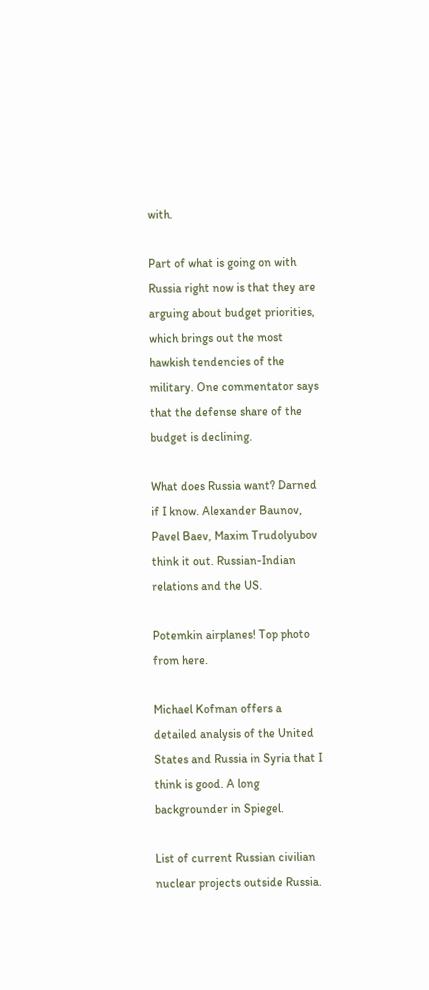with.

Part of what is going on with Russia right now is that they are arguing about budget priorities, which brings out the most hawkish tendencies of the military. One commentator says that the defense share of the budget is declining.

What does Russia want? Darned if I know. Alexander Baunov, Pavel Baev, Maxim Trudolyubov think it out. Russian-Indian relations and the US.

Potemkin airplanes! Top photo from here.

Michael Kofman offers a detailed analysis of the United States and Russia in Syria that I think is good. A long backgrounder in Spiegel.

List of current Russian civilian nuclear projects outside Russia.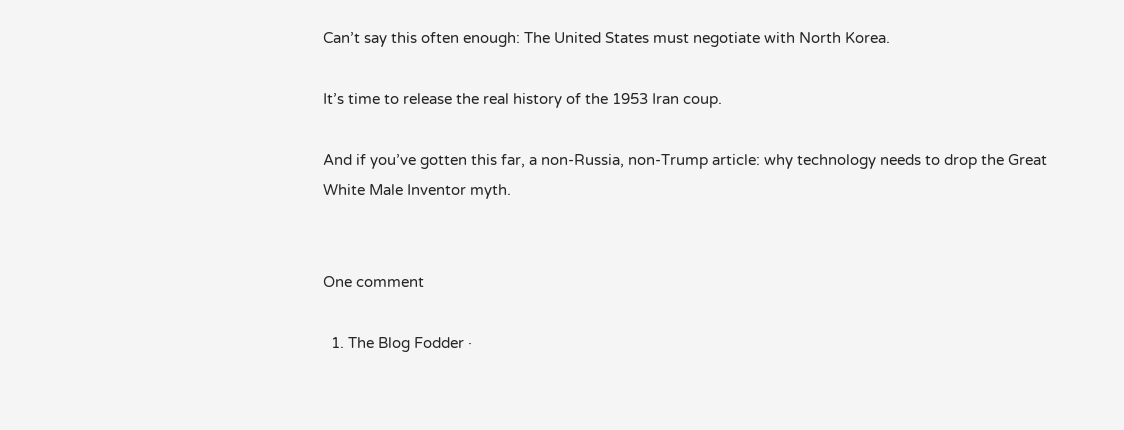Can’t say this often enough: The United States must negotiate with North Korea.

It’s time to release the real history of the 1953 Iran coup.

And if you’ve gotten this far, a non-Russia, non-Trump article: why technology needs to drop the Great White Male Inventor myth.


One comment

  1. The Blog Fodder ·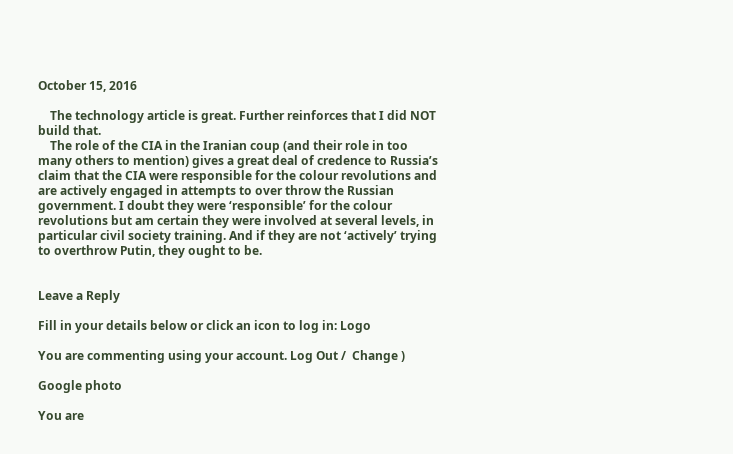October 15, 2016

    The technology article is great. Further reinforces that I did NOT build that.
    The role of the CIA in the Iranian coup (and their role in too many others to mention) gives a great deal of credence to Russia’s claim that the CIA were responsible for the colour revolutions and are actively engaged in attempts to over throw the Russian government. I doubt they were ‘responsible’ for the colour revolutions but am certain they were involved at several levels, in particular civil society training. And if they are not ‘actively’ trying to overthrow Putin, they ought to be.


Leave a Reply

Fill in your details below or click an icon to log in: Logo

You are commenting using your account. Log Out /  Change )

Google photo

You are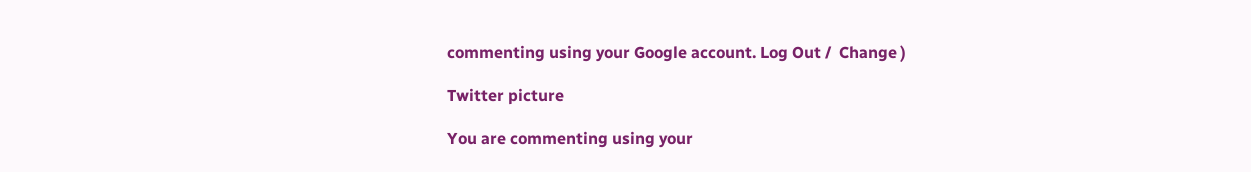commenting using your Google account. Log Out /  Change )

Twitter picture

You are commenting using your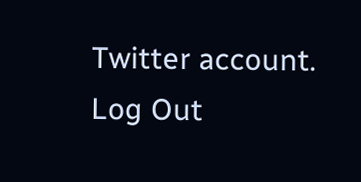Twitter account. Log Out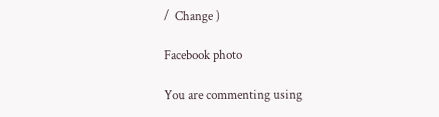/  Change )

Facebook photo

You are commenting using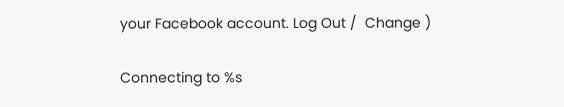your Facebook account. Log Out /  Change )

Connecting to %s